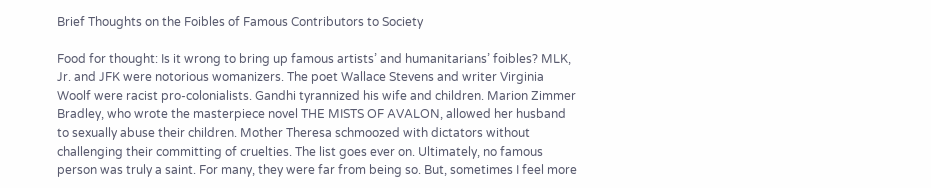Brief Thoughts on the Foibles of Famous Contributors to Society

Food for thought: Is it wrong to bring up famous artists’ and humanitarians’ foibles? MLK, Jr. and JFK were notorious womanizers. The poet Wallace Stevens and writer Virginia Woolf were racist pro-colonialists. Gandhi tyrannized his wife and children. Marion Zimmer Bradley, who wrote the masterpiece novel THE MISTS OF AVALON, allowed her husband to sexually abuse their children. Mother Theresa schmoozed with dictators without challenging their committing of cruelties. The list goes ever on. Ultimately, no famous person was truly a saint. For many, they were far from being so. But, sometimes I feel more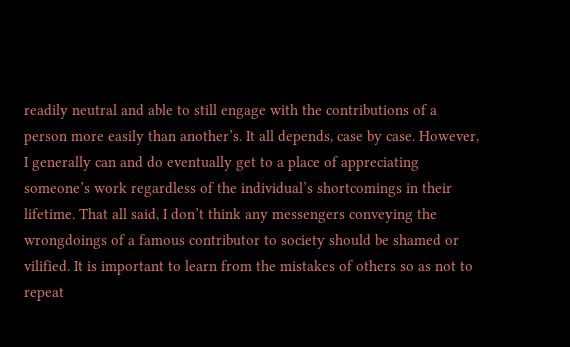readily neutral and able to still engage with the contributions of a person more easily than another’s. It all depends, case by case. However, I generally can and do eventually get to a place of appreciating someone’s work regardless of the individual’s shortcomings in their lifetime. That all said, I don’t think any messengers conveying the wrongdoings of a famous contributor to society should be shamed or vilified. It is important to learn from the mistakes of others so as not to repeat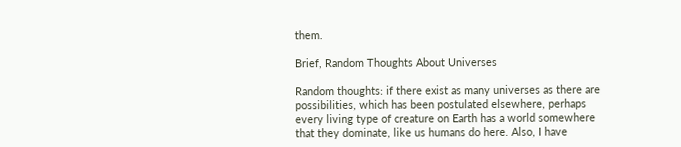them.

Brief, Random Thoughts About Universes

Random thoughts: if there exist as many universes as there are possibilities, which has been postulated elsewhere, perhaps every living type of creature on Earth has a world somewhere that they dominate, like us humans do here. Also, I have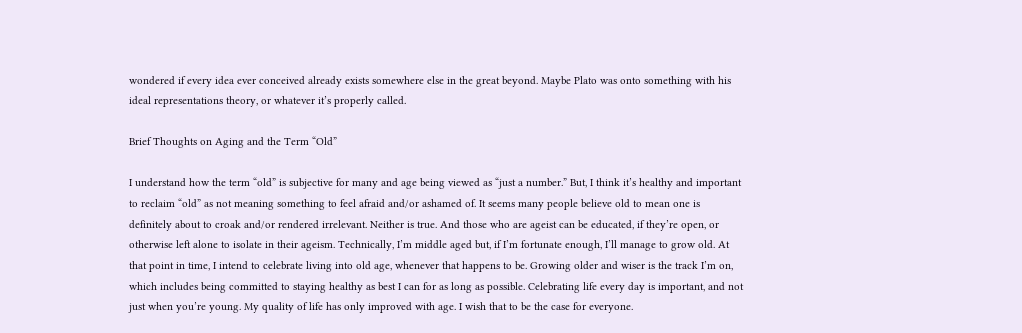wondered if every idea ever conceived already exists somewhere else in the great beyond. Maybe Plato was onto something with his ideal representations theory, or whatever it’s properly called.

Brief Thoughts on Aging and the Term “Old”

I understand how the term “old” is subjective for many and age being viewed as “just a number.” But, I think it’s healthy and important to reclaim “old” as not meaning something to feel afraid and/or ashamed of. It seems many people believe old to mean one is definitely about to croak and/or rendered irrelevant. Neither is true. And those who are ageist can be educated, if they’re open, or otherwise left alone to isolate in their ageism. Technically, I’m middle aged but, if I’m fortunate enough, I’ll manage to grow old. At that point in time, I intend to celebrate living into old age, whenever that happens to be. Growing older and wiser is the track I’m on, which includes being committed to staying healthy as best I can for as long as possible. Celebrating life every day is important, and not just when you’re young. My quality of life has only improved with age. I wish that to be the case for everyone.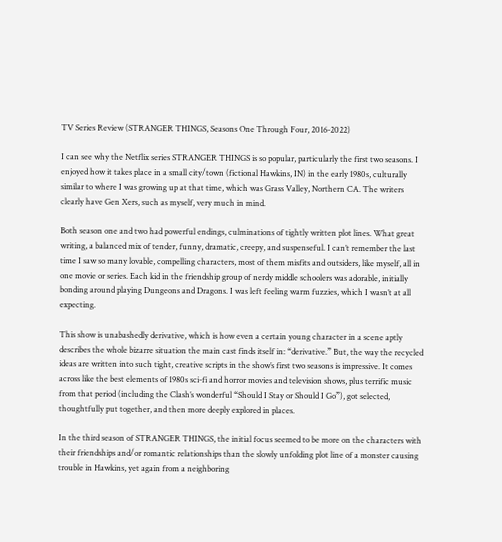TV Series Review (STRANGER THINGS, Seasons One Through Four, 2016-2022)

I can see why the Netflix series STRANGER THINGS is so popular, particularly the first two seasons. I enjoyed how it takes place in a small city/town (fictional Hawkins, IN) in the early 1980s, culturally similar to where I was growing up at that time, which was Grass Valley, Northern CA. The writers clearly have Gen Xers, such as myself, very much in mind.

Both season one and two had powerful endings, culminations of tightly written plot lines. What great writing, a balanced mix of tender, funny, dramatic, creepy, and suspenseful. I can’t remember the last time I saw so many lovable, compelling characters, most of them misfits and outsiders, like myself, all in one movie or series. Each kid in the friendship group of nerdy middle schoolers was adorable, initially bonding around playing Dungeons and Dragons. I was left feeling warm fuzzies, which I wasn’t at all expecting.

This show is unabashedly derivative, which is how even a certain young character in a scene aptly describes the whole bizarre situation the main cast finds itself in: “derivative.” But, the way the recycled ideas are written into such tight, creative scripts in the show’s first two seasons is impressive. It comes across like the best elements of 1980s sci-fi and horror movies and television shows, plus terrific music from that period (including the Clash’s wonderful “Should I Stay or Should I Go”), got selected, thoughtfully put together, and then more deeply explored in places.

In the third season of STRANGER THINGS, the initial focus seemed to be more on the characters with their friendships and/or romantic relationships than the slowly unfolding plot line of a monster causing trouble in Hawkins, yet again from a neighboring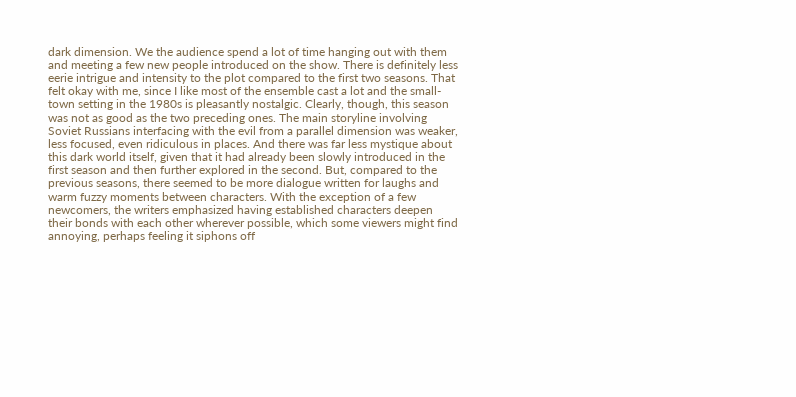dark dimension. We the audience spend a lot of time hanging out with them and meeting a few new people introduced on the show. There is definitely less eerie intrigue and intensity to the plot compared to the first two seasons. That felt okay with me, since I like most of the ensemble cast a lot and the small-town setting in the 1980s is pleasantly nostalgic. Clearly, though, this season was not as good as the two preceding ones. The main storyline involving Soviet Russians interfacing with the evil from a parallel dimension was weaker, less focused, even ridiculous in places. And there was far less mystique about this dark world itself, given that it had already been slowly introduced in the first season and then further explored in the second. But, compared to the previous seasons, there seemed to be more dialogue written for laughs and warm fuzzy moments between characters. With the exception of a few newcomers, the writers emphasized having established characters deepen their bonds with each other wherever possible, which some viewers might find annoying, perhaps feeling it siphons off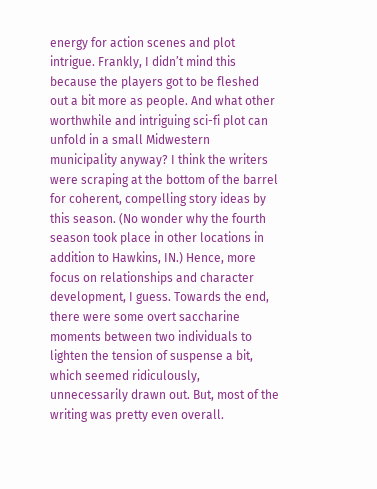energy for action scenes and plot intrigue. Frankly, I didn’t mind this because the players got to be fleshed out a bit more as people. And what other worthwhile and intriguing sci-fi plot can unfold in a small Midwestern municipality anyway? I think the writers were scraping at the bottom of the barrel for coherent, compelling story ideas by this season. (No wonder why the fourth season took place in other locations in addition to Hawkins, IN.) Hence, more focus on relationships and character development, I guess. Towards the end, there were some overt saccharine moments between two individuals to lighten the tension of suspense a bit, which seemed ridiculously, unnecessarily drawn out. But, most of the writing was pretty even overall.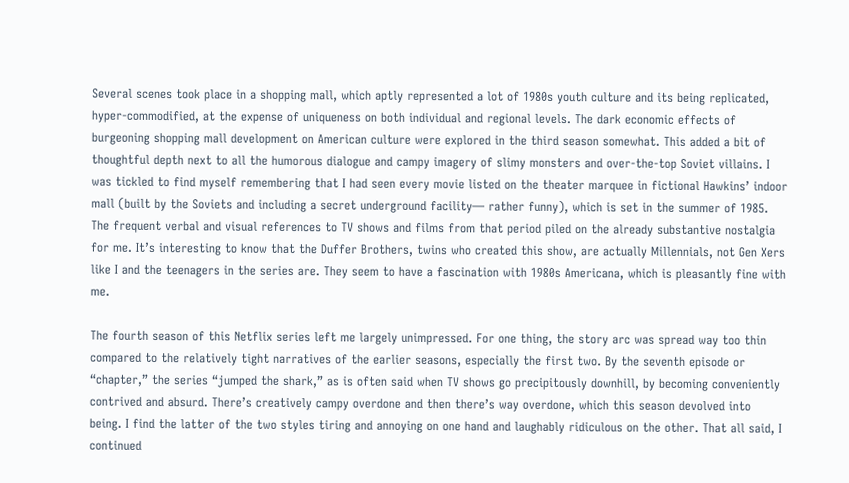Several scenes took place in a shopping mall, which aptly represented a lot of 1980s youth culture and its being replicated, hyper-commodified, at the expense of uniqueness on both individual and regional levels. The dark economic effects of burgeoning shopping mall development on American culture were explored in the third season somewhat. This added a bit of thoughtful depth next to all the humorous dialogue and campy imagery of slimy monsters and over-the-top Soviet villains. I was tickled to find myself remembering that I had seen every movie listed on the theater marquee in fictional Hawkins’ indoor mall (built by the Soviets and including a secret underground facility— rather funny), which is set in the summer of 1985. The frequent verbal and visual references to TV shows and films from that period piled on the already substantive nostalgia for me. It’s interesting to know that the Duffer Brothers, twins who created this show, are actually Millennials, not Gen Xers like I and the teenagers in the series are. They seem to have a fascination with 1980s Americana, which is pleasantly fine with me.

The fourth season of this Netflix series left me largely unimpressed. For one thing, the story arc was spread way too thin compared to the relatively tight narratives of the earlier seasons, especially the first two. By the seventh episode or “chapter,” the series “jumped the shark,” as is often said when TV shows go precipitously downhill, by becoming conveniently contrived and absurd. There’s creatively campy overdone and then there’s way overdone, which this season devolved into being. I find the latter of the two styles tiring and annoying on one hand and laughably ridiculous on the other. That all said, I continued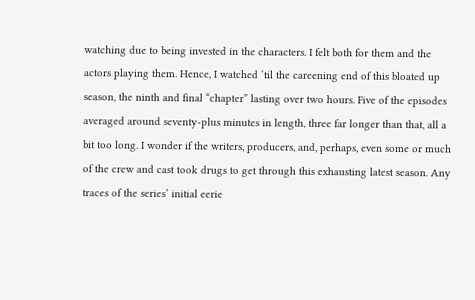watching due to being invested in the characters. I felt both for them and the actors playing them. Hence, I watched ‘til the careening end of this bloated up season, the ninth and final “chapter” lasting over two hours. Five of the episodes averaged around seventy-plus minutes in length, three far longer than that, all a bit too long. I wonder if the writers, producers, and, perhaps, even some or much of the crew and cast took drugs to get through this exhausting latest season. Any traces of the series’ initial eerie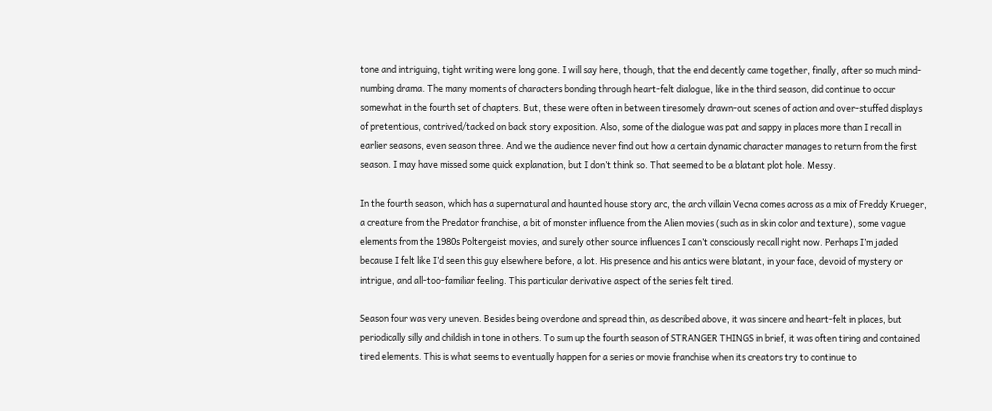tone and intriguing, tight writing were long gone. I will say here, though, that the end decently came together, finally, after so much mind-numbing drama. The many moments of characters bonding through heart-felt dialogue, like in the third season, did continue to occur somewhat in the fourth set of chapters. But, these were often in between tiresomely drawn-out scenes of action and over-stuffed displays of pretentious, contrived/tacked on back story exposition. Also, some of the dialogue was pat and sappy in places more than I recall in earlier seasons, even season three. And we the audience never find out how a certain dynamic character manages to return from the first season. I may have missed some quick explanation, but I don’t think so. That seemed to be a blatant plot hole. Messy.

In the fourth season, which has a supernatural and haunted house story arc, the arch villain Vecna comes across as a mix of Freddy Krueger, a creature from the Predator franchise, a bit of monster influence from the Alien movies (such as in skin color and texture), some vague elements from the 1980s Poltergeist movies, and surely other source influences I can’t consciously recall right now. Perhaps I’m jaded because I felt like I’d seen this guy elsewhere before, a lot. His presence and his antics were blatant, in your face, devoid of mystery or intrigue, and all-too-familiar feeling. This particular derivative aspect of the series felt tired.

Season four was very uneven. Besides being overdone and spread thin, as described above, it was sincere and heart-felt in places, but periodically silly and childish in tone in others. To sum up the fourth season of STRANGER THINGS in brief, it was often tiring and contained tired elements. This is what seems to eventually happen for a series or movie franchise when its creators try to continue to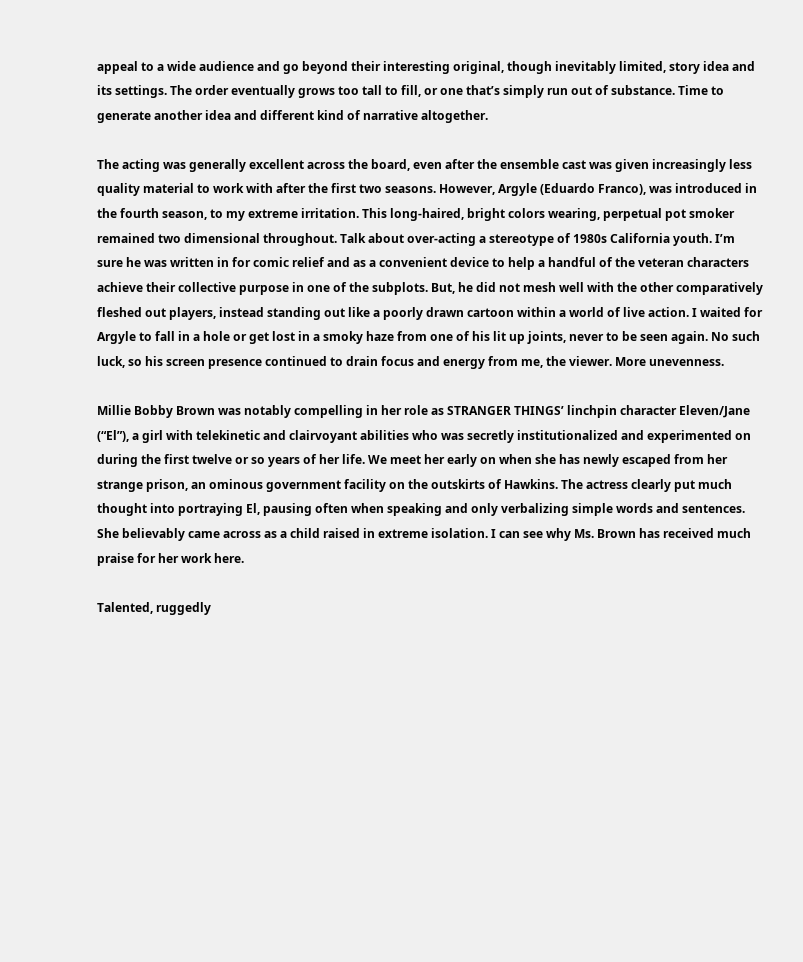appeal to a wide audience and go beyond their interesting original, though inevitably limited, story idea and its settings. The order eventually grows too tall to fill, or one that’s simply run out of substance. Time to generate another idea and different kind of narrative altogether.

The acting was generally excellent across the board, even after the ensemble cast was given increasingly less quality material to work with after the first two seasons. However, Argyle (Eduardo Franco), was introduced in the fourth season, to my extreme irritation. This long-haired, bright colors wearing, perpetual pot smoker remained two dimensional throughout. Talk about over-acting a stereotype of 1980s California youth. I’m sure he was written in for comic relief and as a convenient device to help a handful of the veteran characters achieve their collective purpose in one of the subplots. But, he did not mesh well with the other comparatively fleshed out players, instead standing out like a poorly drawn cartoon within a world of live action. I waited for Argyle to fall in a hole or get lost in a smoky haze from one of his lit up joints, never to be seen again. No such luck, so his screen presence continued to drain focus and energy from me, the viewer. More unevenness.

Millie Bobby Brown was notably compelling in her role as STRANGER THINGS’ linchpin character Eleven/Jane (“El”), a girl with telekinetic and clairvoyant abilities who was secretly institutionalized and experimented on during the first twelve or so years of her life. We meet her early on when she has newly escaped from her strange prison, an ominous government facility on the outskirts of Hawkins. The actress clearly put much thought into portraying El, pausing often when speaking and only verbalizing simple words and sentences. She believably came across as a child raised in extreme isolation. I can see why Ms. Brown has received much praise for her work here.

Talented, ruggedly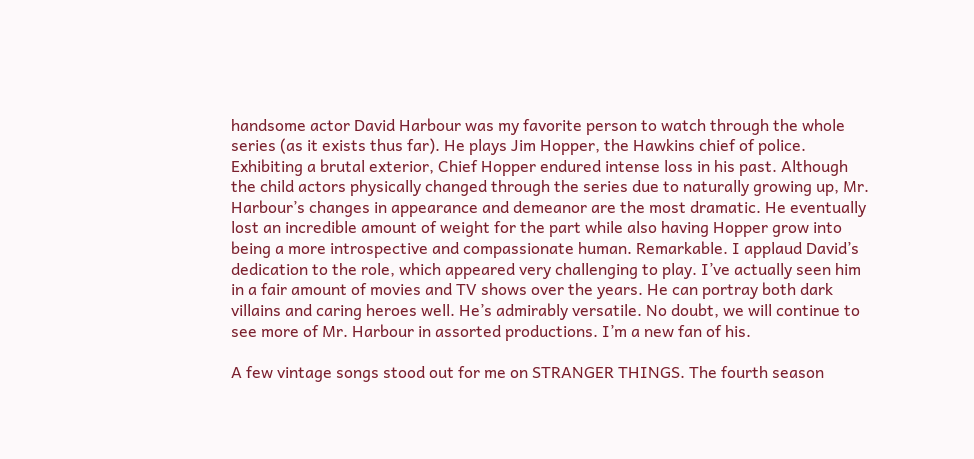handsome actor David Harbour was my favorite person to watch through the whole series (as it exists thus far). He plays Jim Hopper, the Hawkins chief of police. Exhibiting a brutal exterior, Chief Hopper endured intense loss in his past. Although the child actors physically changed through the series due to naturally growing up, Mr. Harbour’s changes in appearance and demeanor are the most dramatic. He eventually lost an incredible amount of weight for the part while also having Hopper grow into being a more introspective and compassionate human. Remarkable. I applaud David’s dedication to the role, which appeared very challenging to play. I’ve actually seen him in a fair amount of movies and TV shows over the years. He can portray both dark villains and caring heroes well. He’s admirably versatile. No doubt, we will continue to see more of Mr. Harbour in assorted productions. I’m a new fan of his.

A few vintage songs stood out for me on STRANGER THINGS. The fourth season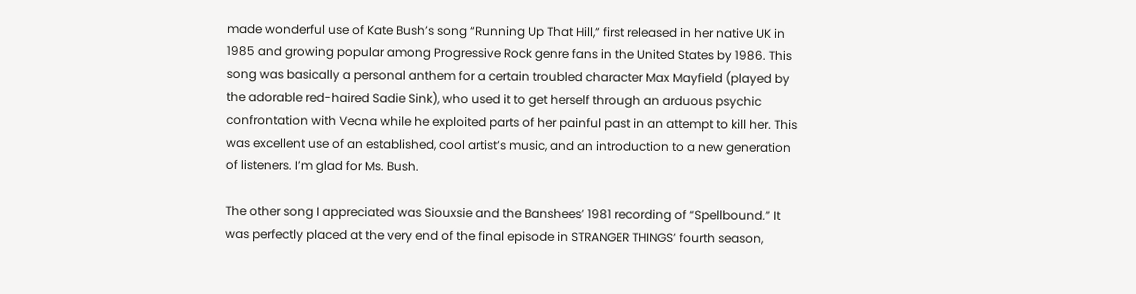made wonderful use of Kate Bush’s song “Running Up That Hill,” first released in her native UK in 1985 and growing popular among Progressive Rock genre fans in the United States by 1986. This song was basically a personal anthem for a certain troubled character Max Mayfield (played by the adorable red-haired Sadie Sink), who used it to get herself through an arduous psychic confrontation with Vecna while he exploited parts of her painful past in an attempt to kill her. This was excellent use of an established, cool artist’s music, and an introduction to a new generation of listeners. I’m glad for Ms. Bush.

The other song I appreciated was Siouxsie and the Banshees’ 1981 recording of “Spellbound.” It was perfectly placed at the very end of the final episode in STRANGER THINGS’ fourth season,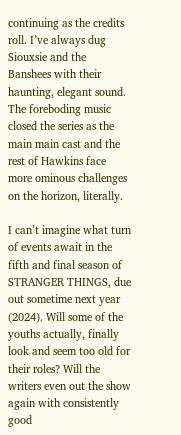continuing as the credits roll. I’ve always dug Siouxsie and the Banshees with their haunting, elegant sound. The foreboding music closed the series as the main main cast and the rest of Hawkins face more ominous challenges on the horizon, literally.

I can’t imagine what turn of events await in the fifth and final season of STRANGER THINGS, due out sometime next year (2024). Will some of the youths actually, finally look and seem too old for their roles? Will the writers even out the show again with consistently good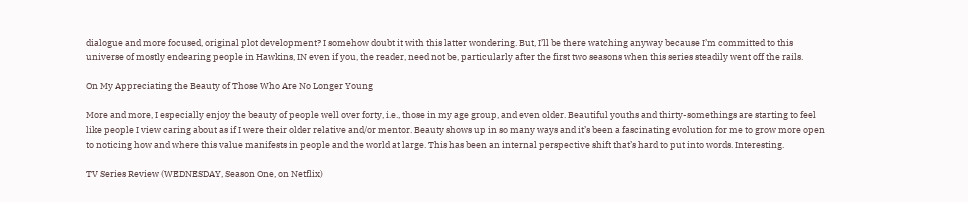dialogue and more focused, original plot development? I somehow doubt it with this latter wondering. But, I’ll be there watching anyway because I’m committed to this universe of mostly endearing people in Hawkins, IN even if you, the reader, need not be, particularly after the first two seasons when this series steadily went off the rails.

On My Appreciating the Beauty of Those Who Are No Longer Young

More and more, I especially enjoy the beauty of people well over forty, i.e., those in my age group, and even older. Beautiful youths and thirty-somethings are starting to feel like people I view caring about as if I were their older relative and/or mentor. Beauty shows up in so many ways and it’s been a fascinating evolution for me to grow more open to noticing how and where this value manifests in people and the world at large. This has been an internal perspective shift that’s hard to put into words. Interesting.

TV Series Review (WEDNESDAY, Season One, on Netflix)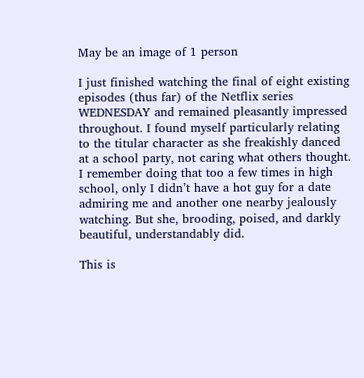May be an image of 1 person

I just finished watching the final of eight existing episodes (thus far) of the Netflix series WEDNESDAY and remained pleasantly impressed throughout. I found myself particularly relating to the titular character as she freakishly danced at a school party, not caring what others thought. I remember doing that too a few times in high school, only I didn’t have a hot guy for a date admiring me and another one nearby jealously watching. But she, brooding, poised, and darkly beautiful, understandably did.

This is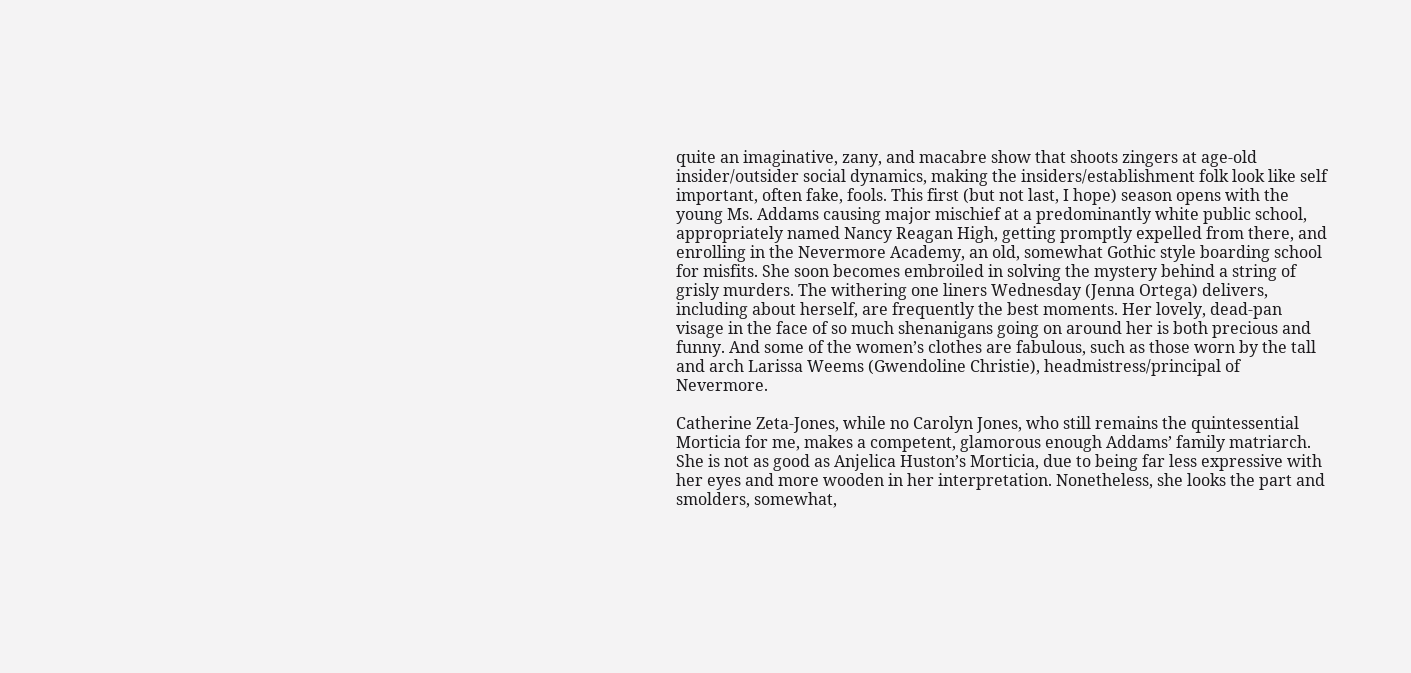quite an imaginative, zany, and macabre show that shoots zingers at age-old insider/outsider social dynamics, making the insiders/establishment folk look like self important, often fake, fools. This first (but not last, I hope) season opens with the young Ms. Addams causing major mischief at a predominantly white public school, appropriately named Nancy Reagan High, getting promptly expelled from there, and enrolling in the Nevermore Academy, an old, somewhat Gothic style boarding school for misfits. She soon becomes embroiled in solving the mystery behind a string of grisly murders. The withering one liners Wednesday (Jenna Ortega) delivers, including about herself, are frequently the best moments. Her lovely, dead-pan visage in the face of so much shenanigans going on around her is both precious and funny. And some of the women’s clothes are fabulous, such as those worn by the tall and arch Larissa Weems (Gwendoline Christie), headmistress/principal of Nevermore.

Catherine Zeta-Jones, while no Carolyn Jones, who still remains the quintessential Morticia for me, makes a competent, glamorous enough Addams’ family matriarch. She is not as good as Anjelica Huston’s Morticia, due to being far less expressive with her eyes and more wooden in her interpretation. Nonetheless, she looks the part and smolders, somewhat,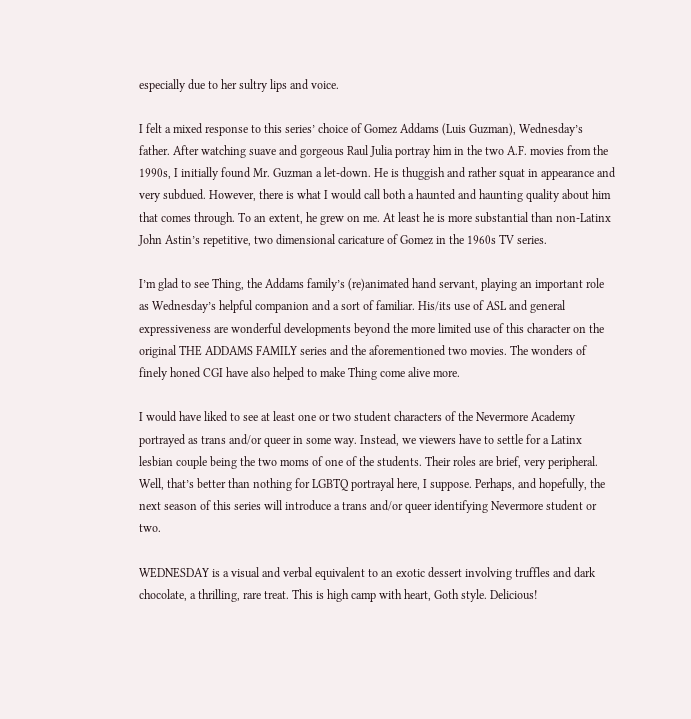especially due to her sultry lips and voice.

I felt a mixed response to this series’ choice of Gomez Addams (Luis Guzman), Wednesday’s father. After watching suave and gorgeous Raul Julia portray him in the two A.F. movies from the 1990s, I initially found Mr. Guzman a let-down. He is thuggish and rather squat in appearance and very subdued. However, there is what I would call both a haunted and haunting quality about him that comes through. To an extent, he grew on me. At least he is more substantial than non-Latinx John Astin’s repetitive, two dimensional caricature of Gomez in the 1960s TV series.

I’m glad to see Thing, the Addams family’s (re)animated hand servant, playing an important role as Wednesday’s helpful companion and a sort of familiar. His/its use of ASL and general expressiveness are wonderful developments beyond the more limited use of this character on the original THE ADDAMS FAMILY series and the aforementioned two movies. The wonders of finely honed CGI have also helped to make Thing come alive more.

I would have liked to see at least one or two student characters of the Nevermore Academy portrayed as trans and/or queer in some way. Instead, we viewers have to settle for a Latinx lesbian couple being the two moms of one of the students. Their roles are brief, very peripheral. Well, that’s better than nothing for LGBTQ portrayal here, I suppose. Perhaps, and hopefully, the next season of this series will introduce a trans and/or queer identifying Nevermore student or two.

WEDNESDAY is a visual and verbal equivalent to an exotic dessert involving truffles and dark chocolate, a thrilling, rare treat. This is high camp with heart, Goth style. Delicious!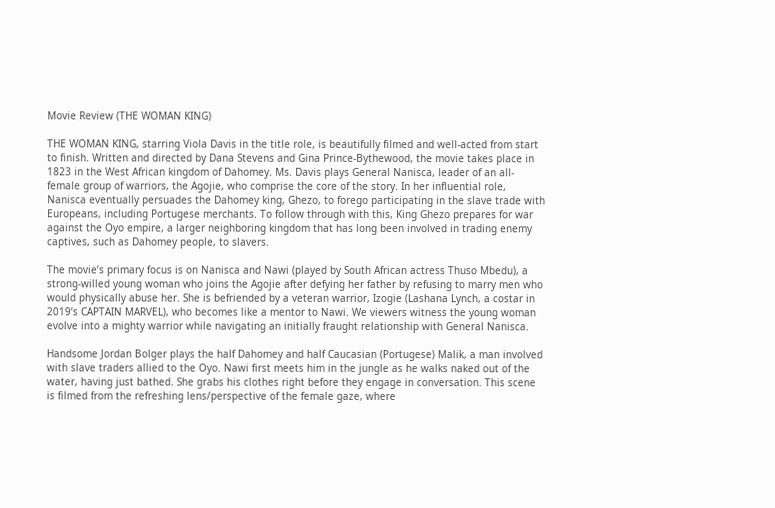Movie Review (THE WOMAN KING)

THE WOMAN KING, starring Viola Davis in the title role, is beautifully filmed and well-acted from start to finish. Written and directed by Dana Stevens and Gina Prince-Bythewood, the movie takes place in 1823 in the West African kingdom of Dahomey. Ms. Davis plays General Nanisca, leader of an all-female group of warriors, the Agojie, who comprise the core of the story. In her influential role, Nanisca eventually persuades the Dahomey king, Ghezo, to forego participating in the slave trade with Europeans, including Portugese merchants. To follow through with this, King Ghezo prepares for war against the Oyo empire, a larger neighboring kingdom that has long been involved in trading enemy captives, such as Dahomey people, to slavers.

The movie’s primary focus is on Nanisca and Nawi (played by South African actress Thuso Mbedu), a strong-willed young woman who joins the Agojie after defying her father by refusing to marry men who would physically abuse her. She is befriended by a veteran warrior, Izogie (Lashana Lynch, a costar in 2019’s CAPTAIN MARVEL), who becomes like a mentor to Nawi. We viewers witness the young woman evolve into a mighty warrior while navigating an initially fraught relationship with General Nanisca.

Handsome Jordan Bolger plays the half Dahomey and half Caucasian (Portugese) Malik, a man involved with slave traders allied to the Oyo. Nawi first meets him in the jungle as he walks naked out of the water, having just bathed. She grabs his clothes right before they engage in conversation. This scene is filmed from the refreshing lens/perspective of the female gaze, where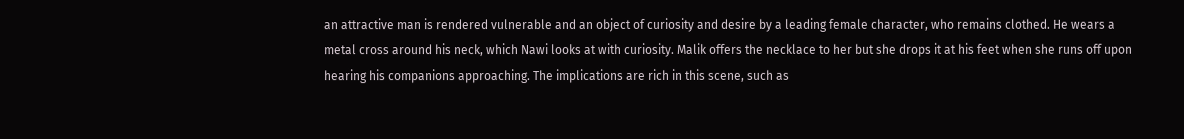an attractive man is rendered vulnerable and an object of curiosity and desire by a leading female character, who remains clothed. He wears a metal cross around his neck, which Nawi looks at with curiosity. Malik offers the necklace to her but she drops it at his feet when she runs off upon hearing his companions approaching. The implications are rich in this scene, such as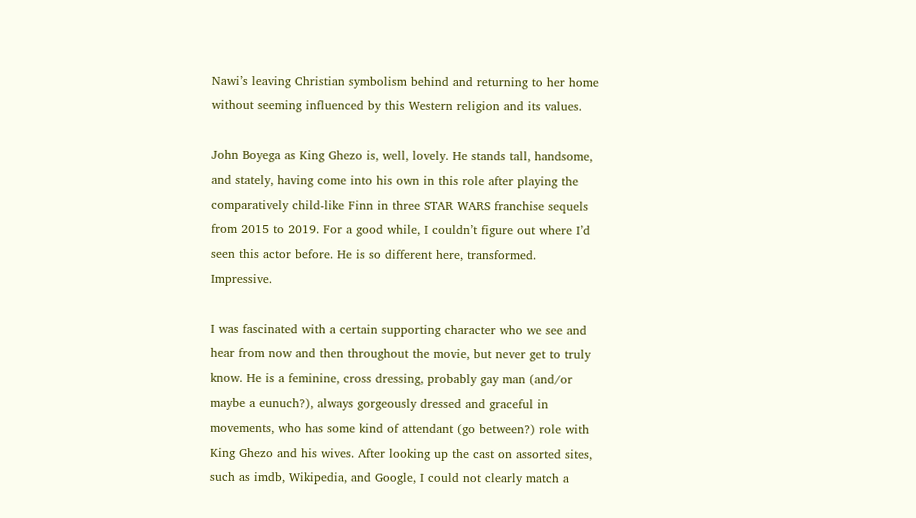Nawi’s leaving Christian symbolism behind and returning to her home without seeming influenced by this Western religion and its values.

John Boyega as King Ghezo is, well, lovely. He stands tall, handsome, and stately, having come into his own in this role after playing the comparatively child-like Finn in three STAR WARS franchise sequels from 2015 to 2019. For a good while, I couldn’t figure out where I’d seen this actor before. He is so different here, transformed. Impressive.

I was fascinated with a certain supporting character who we see and hear from now and then throughout the movie, but never get to truly know. He is a feminine, cross dressing, probably gay man (and/or maybe a eunuch?), always gorgeously dressed and graceful in movements, who has some kind of attendant (go between?) role with King Ghezo and his wives. After looking up the cast on assorted sites, such as imdb, Wikipedia, and Google, I could not clearly match a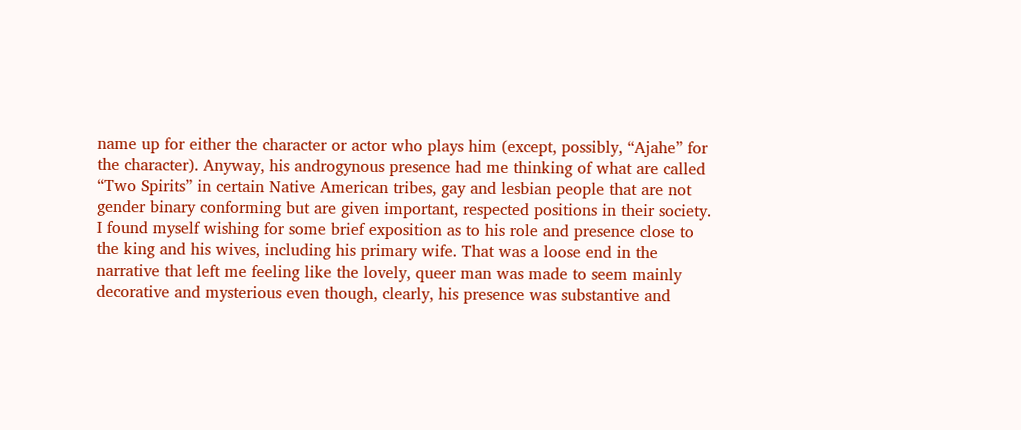name up for either the character or actor who plays him (except, possibly, “Ajahe” for the character). Anyway, his androgynous presence had me thinking of what are called “Two Spirits” in certain Native American tribes, gay and lesbian people that are not gender binary conforming but are given important, respected positions in their society. I found myself wishing for some brief exposition as to his role and presence close to the king and his wives, including his primary wife. That was a loose end in the narrative that left me feeling like the lovely, queer man was made to seem mainly decorative and mysterious even though, clearly, his presence was substantive and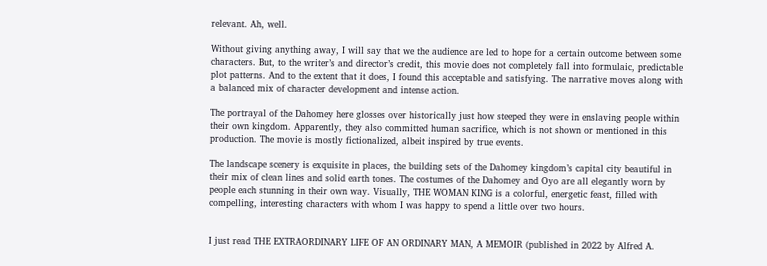relevant. Ah, well.

Without giving anything away, I will say that we the audience are led to hope for a certain outcome between some characters. But, to the writer’s and director’s credit, this movie does not completely fall into formulaic, predictable plot patterns. And to the extent that it does, I found this acceptable and satisfying. The narrative moves along with a balanced mix of character development and intense action.

The portrayal of the Dahomey here glosses over historically just how steeped they were in enslaving people within their own kingdom. Apparently, they also committed human sacrifice, which is not shown or mentioned in this production. The movie is mostly fictionalized, albeit inspired by true events.

The landscape scenery is exquisite in places, the building sets of the Dahomey kingdom’s capital city beautiful in their mix of clean lines and solid earth tones. The costumes of the Dahomey and Oyo are all elegantly worn by people each stunning in their own way. Visually, THE WOMAN KING is a colorful, energetic feast, filled with compelling, interesting characters with whom I was happy to spend a little over two hours.


I just read THE EXTRAORDINARY LIFE OF AN ORDINARY MAN, A MEMOIR (published in 2022 by Alfred A.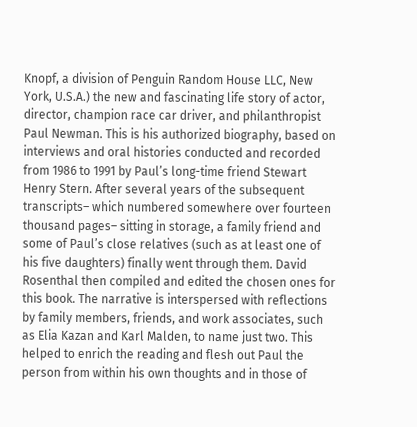Knopf, a division of Penguin Random House LLC, New York, U.S.A.) the new and fascinating life story of actor, director, champion race car driver, and philanthropist Paul Newman. This is his authorized biography, based on interviews and oral histories conducted and recorded from 1986 to 1991 by Paul’s long-time friend Stewart Henry Stern. After several years of the subsequent transcripts– which numbered somewhere over fourteen thousand pages– sitting in storage, a family friend and some of Paul’s close relatives (such as at least one of his five daughters) finally went through them. David Rosenthal then compiled and edited the chosen ones for this book. The narrative is interspersed with reflections by family members, friends, and work associates, such as Elia Kazan and Karl Malden, to name just two. This helped to enrich the reading and flesh out Paul the person from within his own thoughts and in those of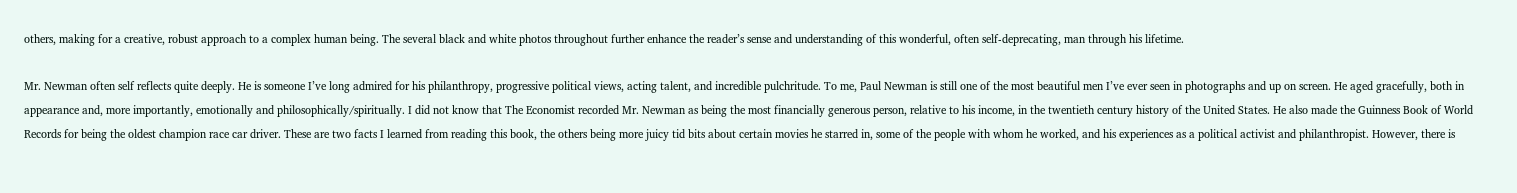others, making for a creative, robust approach to a complex human being. The several black and white photos throughout further enhance the reader’s sense and understanding of this wonderful, often self-deprecating, man through his lifetime.

Mr. Newman often self reflects quite deeply. He is someone I’ve long admired for his philanthropy, progressive political views, acting talent, and incredible pulchritude. To me, Paul Newman is still one of the most beautiful men I’ve ever seen in photographs and up on screen. He aged gracefully, both in appearance and, more importantly, emotionally and philosophically/spiritually. I did not know that The Economist recorded Mr. Newman as being the most financially generous person, relative to his income, in the twentieth century history of the United States. He also made the Guinness Book of World Records for being the oldest champion race car driver. These are two facts I learned from reading this book, the others being more juicy tid bits about certain movies he starred in, some of the people with whom he worked, and his experiences as a political activist and philanthropist. However, there is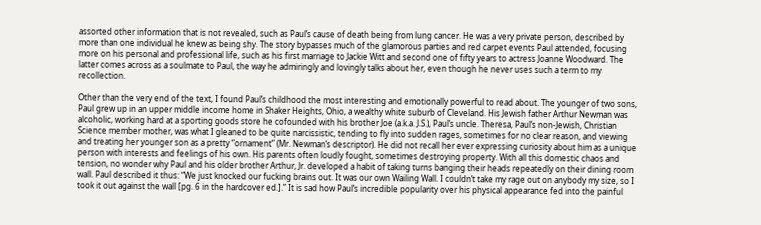assorted other information that is not revealed, such as Paul’s cause of death being from lung cancer. He was a very private person, described by more than one individual he knew as being shy. The story bypasses much of the glamorous parties and red carpet events Paul attended, focusing more on his personal and professional life, such as his first marriage to Jackie Witt and second one of fifty years to actress Joanne Woodward. The latter comes across as a soulmate to Paul, the way he admiringly and lovingly talks about her, even though he never uses such a term to my recollection.

Other than the very end of the text, I found Paul’s childhood the most interesting and emotionally powerful to read about. The younger of two sons, Paul grew up in an upper middle income home in Shaker Heights, Ohio, a wealthy white suburb of Cleveland. His Jewish father Arthur Newman was alcoholic, working hard at a sporting goods store he cofounded with his brother Joe (a.k.a. J.S.), Paul’s uncle. Theresa, Paul’s non-Jewish, Christian Science member mother, was what I gleaned to be quite narcissistic, tending to fly into sudden rages, sometimes for no clear reason, and viewing and treating her younger son as a pretty “ornament” (Mr. Newman’s descriptor). He did not recall her ever expressing curiosity about him as a unique person with interests and feelings of his own. His parents often loudly fought, sometimes destroying property. With all this domestic chaos and tension, no wonder why Paul and his older brother Arthur, Jr. developed a habit of taking turns banging their heads repeatedly on their dining room wall. Paul described it thus: “We just knocked our fucking brains out. It was our own Wailing Wall. I couldn’t take my rage out on anybody my size, so I took it out against the wall [pg. 6 in the hardcover ed.].” It is sad how Paul’s incredible popularity over his physical appearance fed into the painful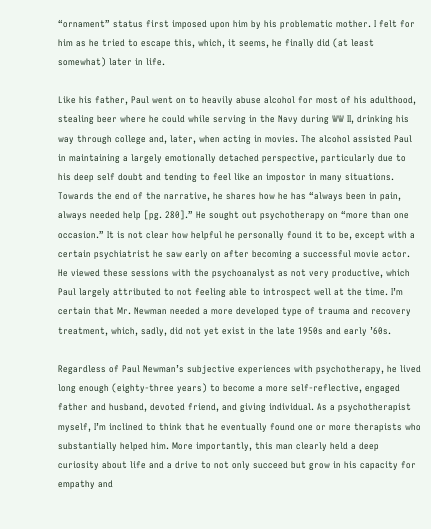“ornament” status first imposed upon him by his problematic mother. I felt for him as he tried to escape this, which, it seems, he finally did (at least somewhat) later in life.

Like his father, Paul went on to heavily abuse alcohol for most of his adulthood, stealing beer where he could while serving in the Navy during WW II, drinking his way through college and, later, when acting in movies. The alcohol assisted Paul in maintaining a largely emotionally detached perspective, particularly due to his deep self doubt and tending to feel like an impostor in many situations. Towards the end of the narrative, he shares how he has “always been in pain, always needed help [pg. 280].” He sought out psychotherapy on “more than one occasion.” It is not clear how helpful he personally found it to be, except with a certain psychiatrist he saw early on after becoming a successful movie actor. He viewed these sessions with the psychoanalyst as not very productive, which Paul largely attributed to not feeling able to introspect well at the time. I’m certain that Mr. Newman needed a more developed type of trauma and recovery treatment, which, sadly, did not yet exist in the late 1950s and early ’60s.

Regardless of Paul Newman’s subjective experiences with psychotherapy, he lived long enough (eighty-three years) to become a more self-reflective, engaged father and husband, devoted friend, and giving individual. As a psychotherapist myself, I’m inclined to think that he eventually found one or more therapists who substantially helped him. More importantly, this man clearly held a deep curiosity about life and a drive to not only succeed but grow in his capacity for empathy and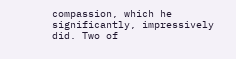compassion, which he significantly, impressively did. Two of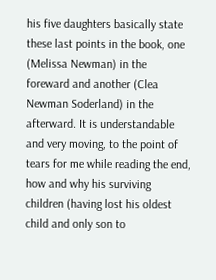his five daughters basically state these last points in the book, one (Melissa Newman) in the foreward and another (Clea Newman Soderland) in the afterward. It is understandable and very moving, to the point of tears for me while reading the end, how and why his surviving children (having lost his oldest child and only son to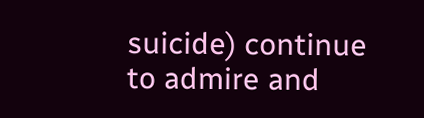suicide) continue to admire and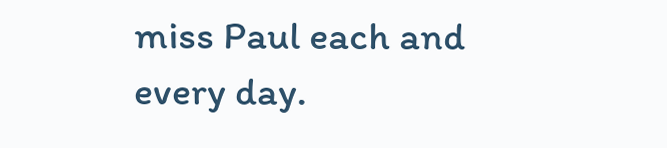miss Paul each and every day.